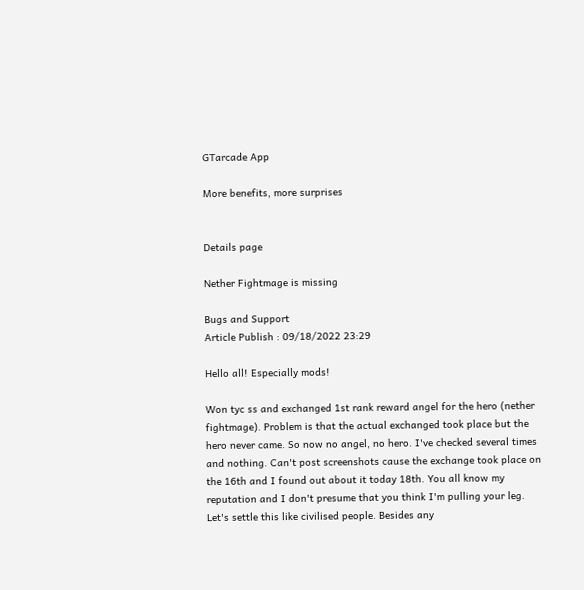GTarcade App

More benefits, more surprises


Details page

Nether Fightmage is missing

Bugs and Support
Article Publish : 09/18/2022 23:29

Hello all! Especially mods!

Won tyc ss and exchanged 1st rank reward angel for the hero (nether fightmage). Problem is that the actual exchanged took place but the hero never came. So now no angel, no hero. I've checked several times and nothing. Can't post screenshots cause the exchange took place on the 16th and I found out about it today 18th. You all know my reputation and I don't presume that you think I'm pulling your leg. Let's settle this like civilised people. Besides any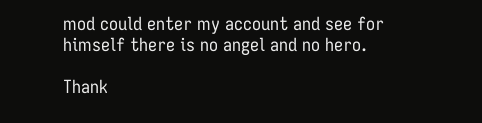mod could enter my account and see for himself there is no angel and no hero.

Thank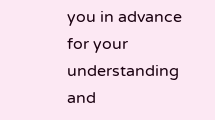you in advance for your understanding and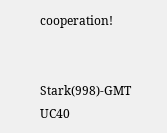cooperation!


Stark(998)-GMT UC40